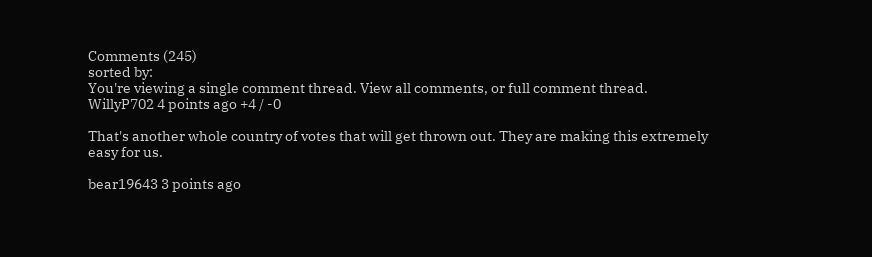Comments (245)
sorted by:
You're viewing a single comment thread. View all comments, or full comment thread.
WillyP702 4 points ago +4 / -0

That's another whole country of votes that will get thrown out. They are making this extremely easy for us.

bear19643 3 points ago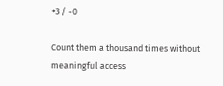+3 / -0

Count them a thousand times without meaningful access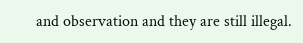and observation and they are still illegal.